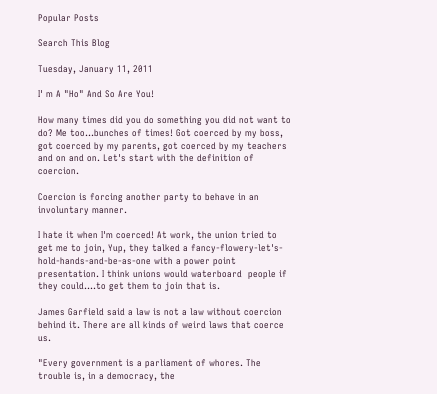Popular Posts

Search This Blog

Tuesday, January 11, 2011

I' m A "Ho" And So Are You!

How many times did you do something you did not want to do? Me too...bunches of times! Got coerced by my boss, got coerced by my parents, got coerced by my teachers and on and on. Let's start with the definition of coercion.

Coercion is forcing another party to behave in an involuntary manner.

I hate it when I'm coerced! At work, the union tried to get me to join, Yup, they talked a fancy-flowery-let's-hold-hands-and-be-as-one with a power point presentation. I think unions would waterboard  people if they could....to get them to join that is.

James Garfield said a law is not a law without coercion behind it. There are all kinds of weird laws that coerce us.

"Every government is a parliament of whores. The trouble is, in a democracy, the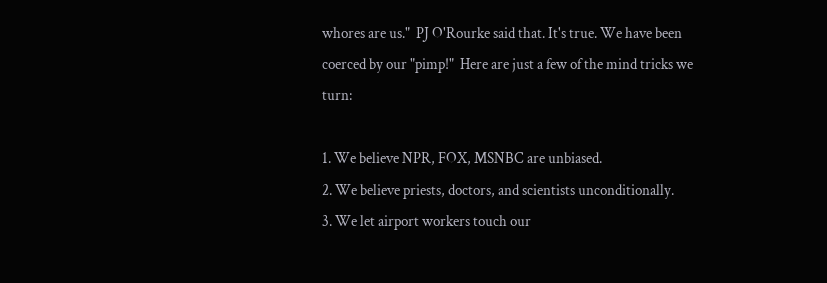whores are us."  PJ O'Rourke said that. It's true. We have been coerced by our "pimp!"  Here are just a few of the mind tricks we turn:

1. We believe NPR, FOX, MSNBC are unbiased.
2. We believe priests, doctors, and scientists unconditionally.
3. We let airport workers touch our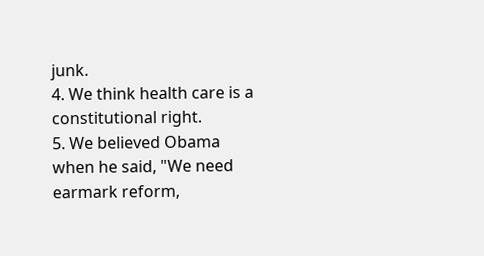junk.
4. We think health care is a constitutional right.
5. We believed Obama when he said, "We need earmark reform,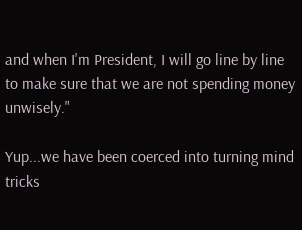and when I'm President, I will go line by line to make sure that we are not spending money unwisely."

Yup...we have been coerced into turning mind tricks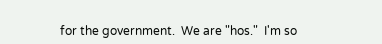for the government.  We are "hos."  I'm so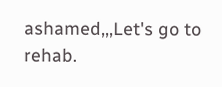ashamed,,,Let's go to rehab.